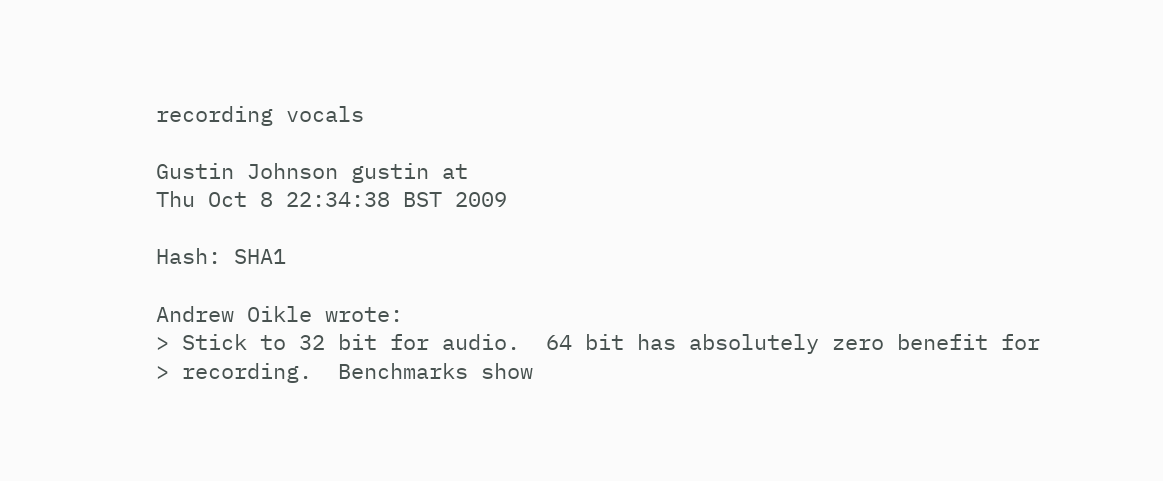recording vocals

Gustin Johnson gustin at
Thu Oct 8 22:34:38 BST 2009

Hash: SHA1

Andrew Oikle wrote:
> Stick to 32 bit for audio.  64 bit has absolutely zero benefit for
> recording.  Benchmarks show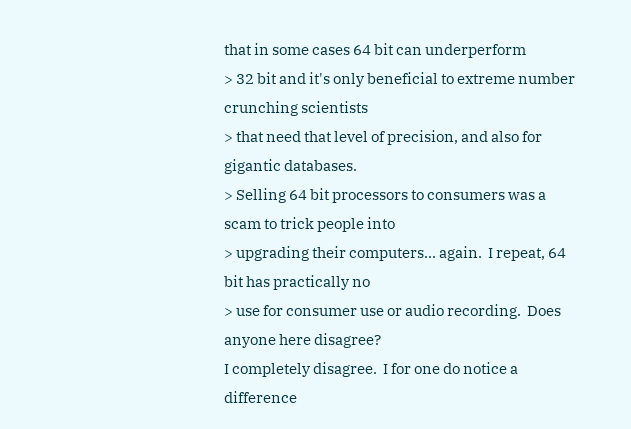that in some cases 64 bit can underperform
> 32 bit and it's only beneficial to extreme number crunching scientists
> that need that level of precision, and also for gigantic databases.
> Selling 64 bit processors to consumers was a scam to trick people into
> upgrading their computers... again.  I repeat, 64 bit has practically no
> use for consumer use or audio recording.  Does anyone here disagree?
I completely disagree.  I for one do notice a difference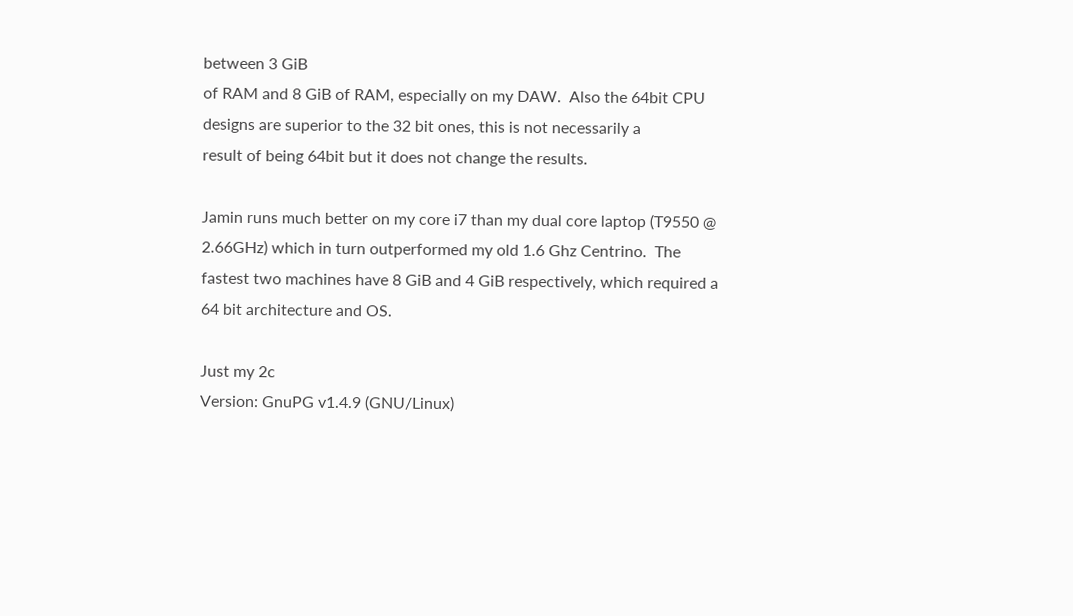between 3 GiB
of RAM and 8 GiB of RAM, especially on my DAW.  Also the 64bit CPU
designs are superior to the 32 bit ones, this is not necessarily a
result of being 64bit but it does not change the results.

Jamin runs much better on my core i7 than my dual core laptop (T9550 @
2.66GHz) which in turn outperformed my old 1.6 Ghz Centrino.  The
fastest two machines have 8 GiB and 4 GiB respectively, which required a
64 bit architecture and OS.

Just my 2c
Version: GnuPG v1.4.9 (GNU/Linux)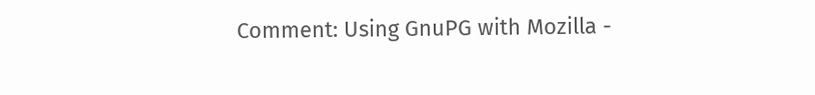Comment: Using GnuPG with Mozilla -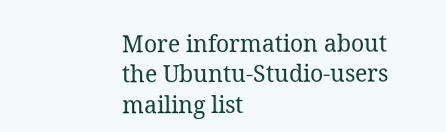More information about the Ubuntu-Studio-users mailing list